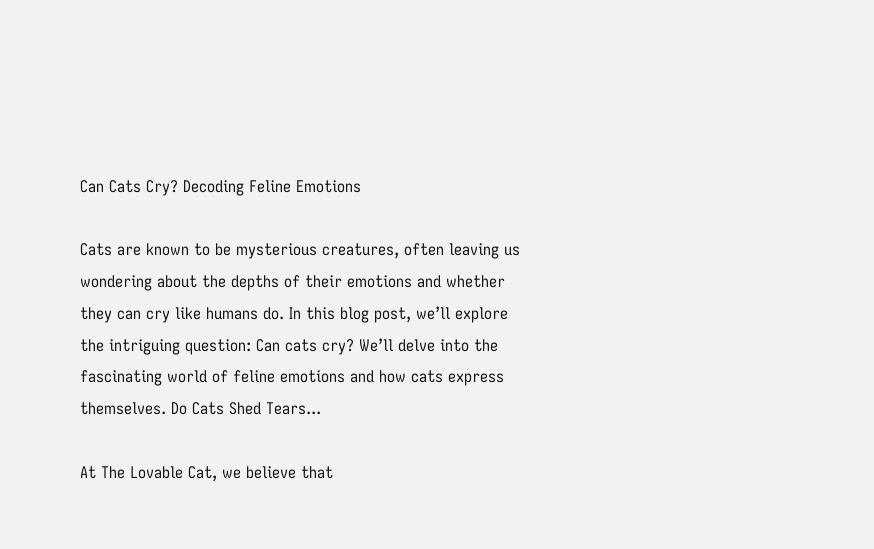Can Cats Cry? Decoding Feline Emotions

Cats are known to be mysterious creatures, often leaving us wondering about the depths of their emotions and whether they can cry like humans do. In this blog post, we’ll explore the intriguing question: Can cats cry? We’ll delve into the fascinating world of feline emotions and how cats express themselves. Do Cats Shed Tears...

At The Lovable Cat, we believe that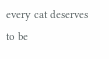every cat deserves to be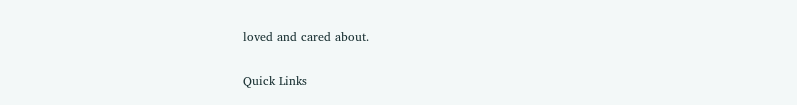loved and cared about.

Quick Links